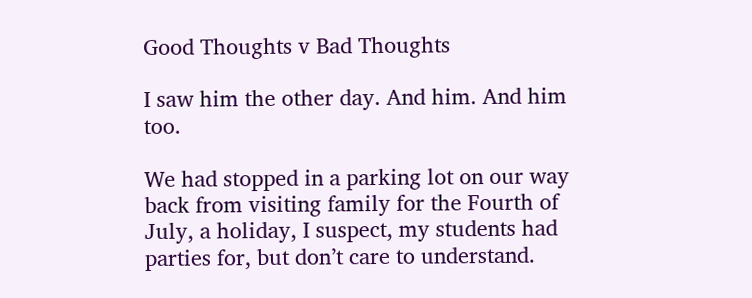Good Thoughts v Bad Thoughts

I saw him the other day. And him. And him too.

We had stopped in a parking lot on our way back from visiting family for the Fourth of July, a holiday, I suspect, my students had parties for, but don’t care to understand.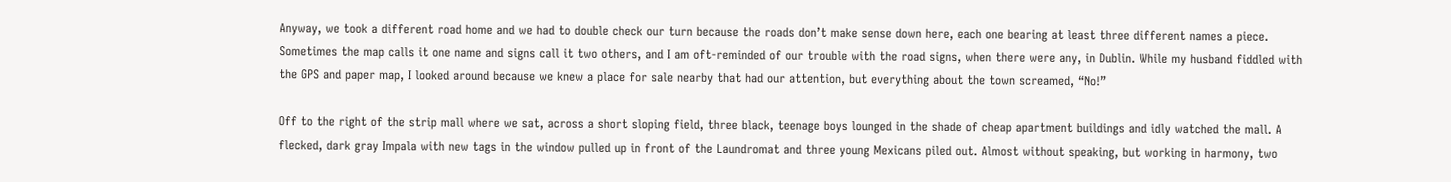Anyway, we took a different road home and we had to double check our turn because the roads don’t make sense down here, each one bearing at least three different names a piece. Sometimes the map calls it one name and signs call it two others, and I am oft-reminded of our trouble with the road signs, when there were any, in Dublin. While my husband fiddled with the GPS and paper map, I looked around because we knew a place for sale nearby that had our attention, but everything about the town screamed, “No!”

Off to the right of the strip mall where we sat, across a short sloping field, three black, teenage boys lounged in the shade of cheap apartment buildings and idly watched the mall. A flecked, dark gray Impala with new tags in the window pulled up in front of the Laundromat and three young Mexicans piled out. Almost without speaking, but working in harmony, two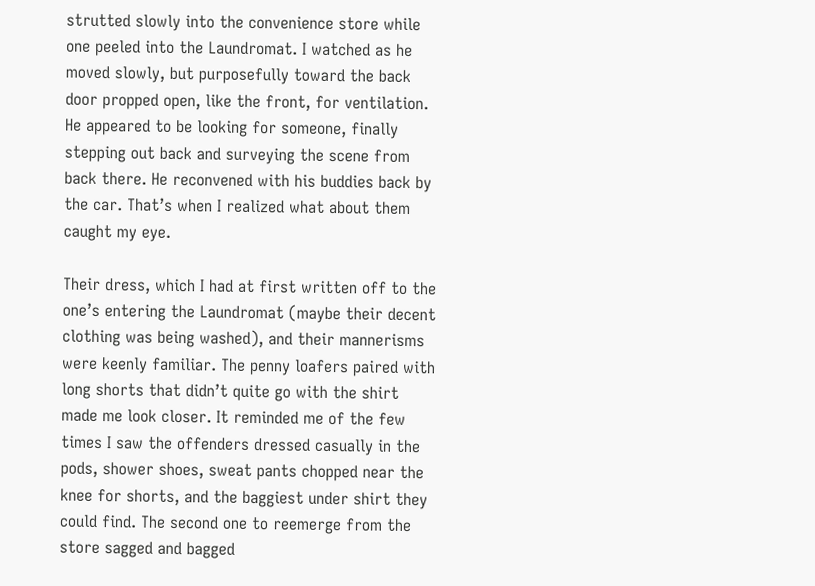strutted slowly into the convenience store while one peeled into the Laundromat. I watched as he moved slowly, but purposefully toward the back door propped open, like the front, for ventilation. He appeared to be looking for someone, finally stepping out back and surveying the scene from back there. He reconvened with his buddies back by the car. That’s when I realized what about them caught my eye.

Their dress, which I had at first written off to the one’s entering the Laundromat (maybe their decent clothing was being washed), and their mannerisms were keenly familiar. The penny loafers paired with long shorts that didn’t quite go with the shirt made me look closer. It reminded me of the few times I saw the offenders dressed casually in the pods, shower shoes, sweat pants chopped near the knee for shorts, and the baggiest under shirt they could find. The second one to reemerge from the store sagged and bagged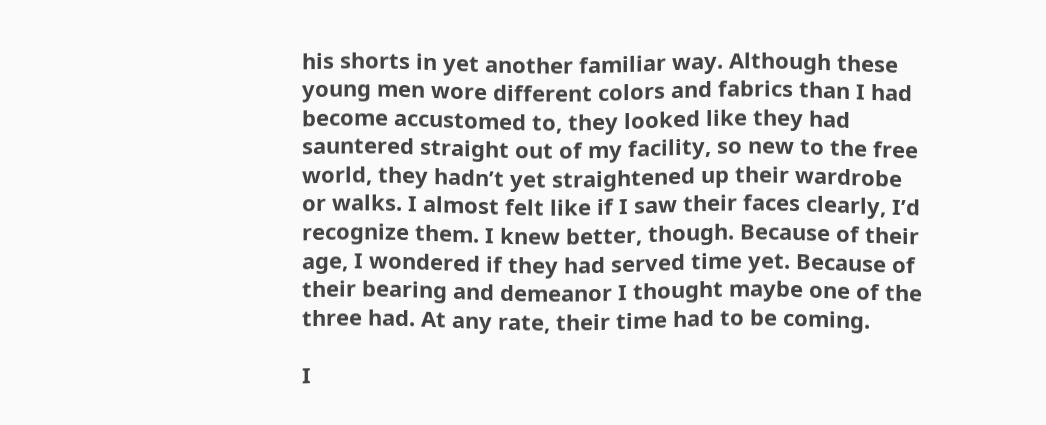his shorts in yet another familiar way. Although these young men wore different colors and fabrics than I had become accustomed to, they looked like they had sauntered straight out of my facility, so new to the free world, they hadn’t yet straightened up their wardrobe or walks. I almost felt like if I saw their faces clearly, I’d recognize them. I knew better, though. Because of their age, I wondered if they had served time yet. Because of their bearing and demeanor I thought maybe one of the three had. At any rate, their time had to be coming.

I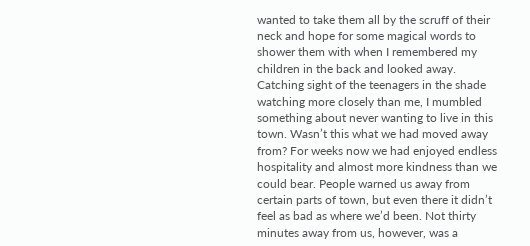wanted to take them all by the scruff of their neck and hope for some magical words to shower them with when I remembered my children in the back and looked away. Catching sight of the teenagers in the shade watching more closely than me, I mumbled something about never wanting to live in this town. Wasn’t this what we had moved away from? For weeks now we had enjoyed endless hospitality and almost more kindness than we could bear. People warned us away from certain parts of town, but even there it didn’t feel as bad as where we’d been. Not thirty minutes away from us, however, was a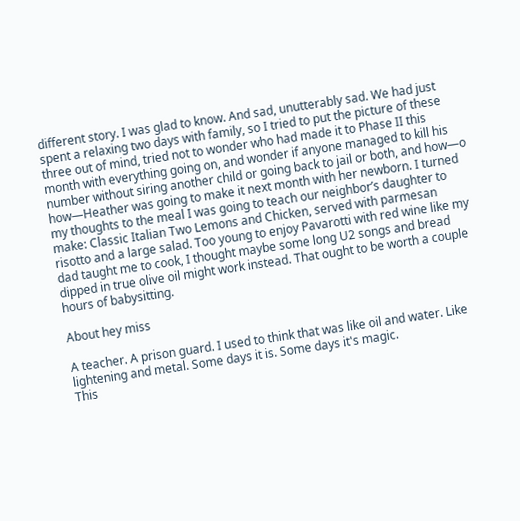different story. I was glad to know. And sad, unutterably sad. We had just spent a relaxing two days with family, so I tried to put the picture of these three out of mind, tried not to wonder who had made it to Phase II this month with everything going on, and wonder if anyone managed to kill his number without siring another child or going back to jail or both, and how—o how—Heather was going to make it next month with her newborn. I turned my thoughts to the meal I was going to teach our neighbor’s daughter to make: Classic Italian Two Lemons and Chicken, served with parmesan risotto and a large salad. Too young to enjoy Pavarotti with red wine like my dad taught me to cook, I thought maybe some long U2 songs and bread dipped in true olive oil might work instead. That ought to be worth a couple hours of babysitting.

About hey miss

A teacher. A prison guard. I used to think that was like oil and water. Like lightening and metal. Some days it is. Some days it's magic.
This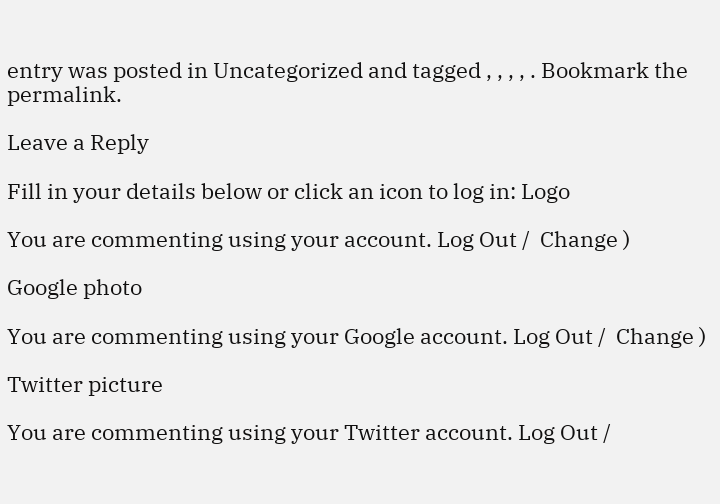entry was posted in Uncategorized and tagged , , , , . Bookmark the permalink.

Leave a Reply

Fill in your details below or click an icon to log in: Logo

You are commenting using your account. Log Out /  Change )

Google photo

You are commenting using your Google account. Log Out /  Change )

Twitter picture

You are commenting using your Twitter account. Log Out /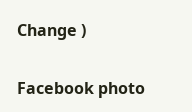Change )

Facebook photo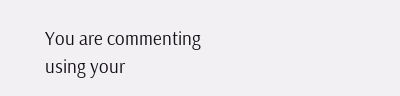You are commenting using your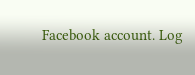Facebook account. Log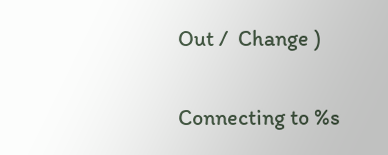Out /  Change )

Connecting to %s